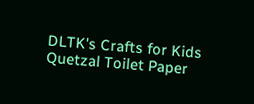DLTK's Crafts for Kids
Quetzal Toilet Paper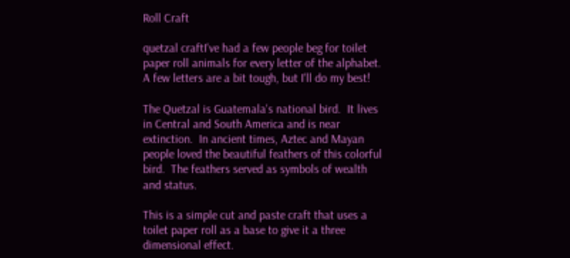Roll Craft

quetzal craftI've had a few people beg for toilet paper roll animals for every letter of the alphabet.  A few letters are a bit tough, but I'll do my best!

The Quetzal is Guatemala's national bird.  It lives in Central and South America and is near extinction.  In ancient times, Aztec and Mayan people loved the beautiful feathers of this colorful bird.  The feathers served as symbols of wealth and status.

This is a simple cut and paste craft that uses a toilet paper roll as a base to give it a three dimensional effect.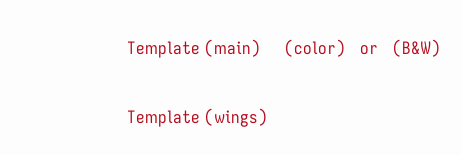Template (main)     (color)   or   (B&W)

Template (wings)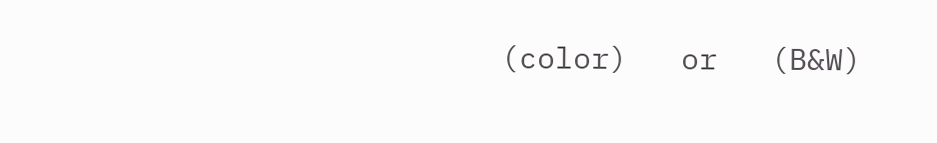(color)   or   (B&W)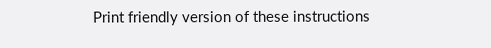Print friendly version of these instructions